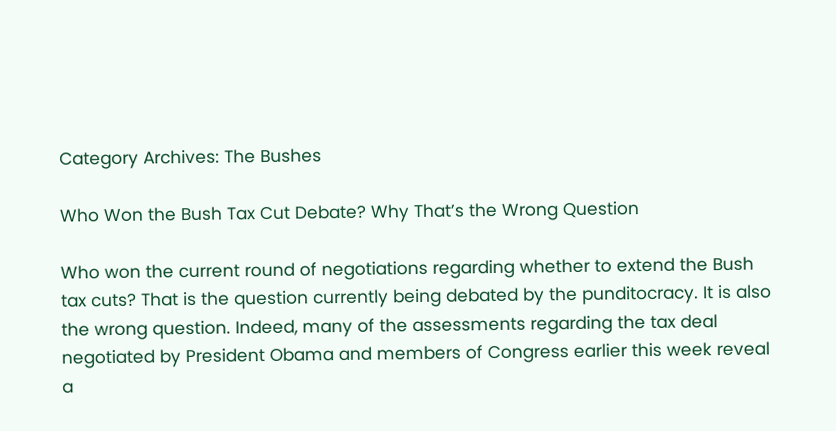Category Archives: The Bushes

Who Won the Bush Tax Cut Debate? Why That’s the Wrong Question

Who won the current round of negotiations regarding whether to extend the Bush tax cuts? That is the question currently being debated by the punditocracy. It is also the wrong question. Indeed, many of the assessments regarding the tax deal negotiated by President Obama and members of Congress earlier this week reveal a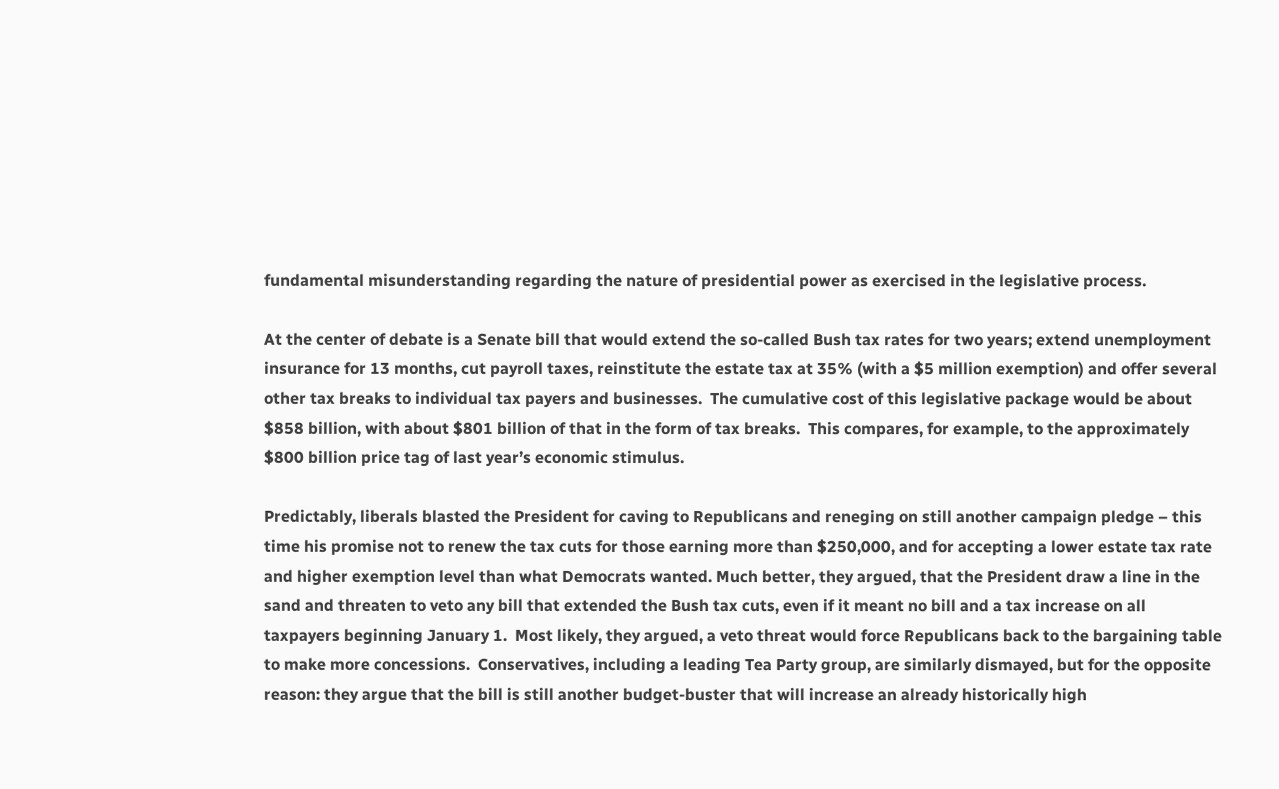fundamental misunderstanding regarding the nature of presidential power as exercised in the legislative process.

At the center of debate is a Senate bill that would extend the so-called Bush tax rates for two years; extend unemployment insurance for 13 months, cut payroll taxes, reinstitute the estate tax at 35% (with a $5 million exemption) and offer several other tax breaks to individual tax payers and businesses.  The cumulative cost of this legislative package would be about $858 billion, with about $801 billion of that in the form of tax breaks.  This compares, for example, to the approximately $800 billion price tag of last year’s economic stimulus.

Predictably, liberals blasted the President for caving to Republicans and reneging on still another campaign pledge – this time his promise not to renew the tax cuts for those earning more than $250,000, and for accepting a lower estate tax rate and higher exemption level than what Democrats wanted. Much better, they argued, that the President draw a line in the sand and threaten to veto any bill that extended the Bush tax cuts, even if it meant no bill and a tax increase on all taxpayers beginning January 1.  Most likely, they argued, a veto threat would force Republicans back to the bargaining table to make more concessions.  Conservatives, including a leading Tea Party group, are similarly dismayed, but for the opposite reason: they argue that the bill is still another budget-buster that will increase an already historically high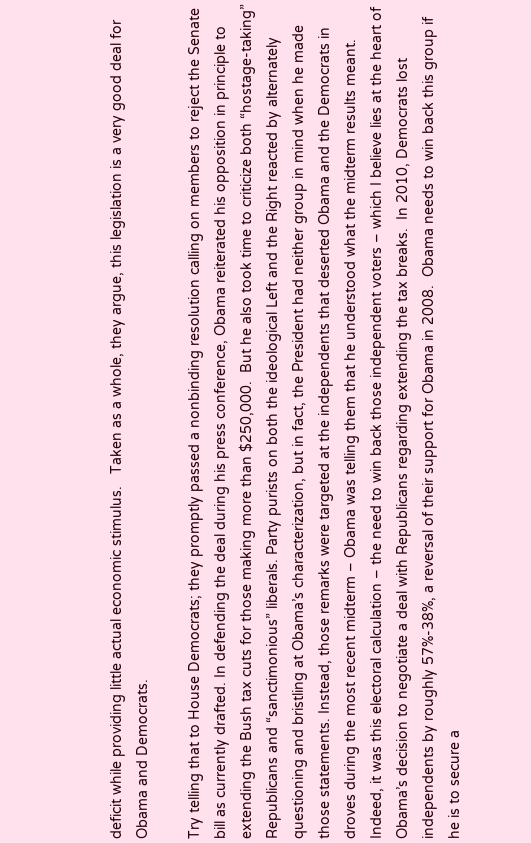deficit while providing little actual economic stimulus.   Taken as a whole, they argue, this legislation is a very good deal for Obama and Democrats.

Try telling that to House Democrats; they promptly passed a nonbinding resolution calling on members to reject the Senate bill as currently drafted. In defending the deal during his press conference, Obama reiterated his opposition in principle to extending the Bush tax cuts for those making more than $250,000.  But he also took time to criticize both “hostage-taking” Republicans and “sanctimonious” liberals. Party purists on both the ideological Left and the Right reacted by alternately questioning and bristling at Obama’s characterization, but in fact, the President had neither group in mind when he made those statements. Instead, those remarks were targeted at the independents that deserted Obama and the Democrats in droves during the most recent midterm – Obama was telling them that he understood what the midterm results meant.  Indeed, it was this electoral calculation – the need to win back those independent voters – which I believe lies at the heart of Obama’s decision to negotiate a deal with Republicans regarding extending the tax breaks.  In 2010, Democrats lost independents by roughly 57%-38%, a reversal of their support for Obama in 2008.  Obama needs to win back this group if he is to secure a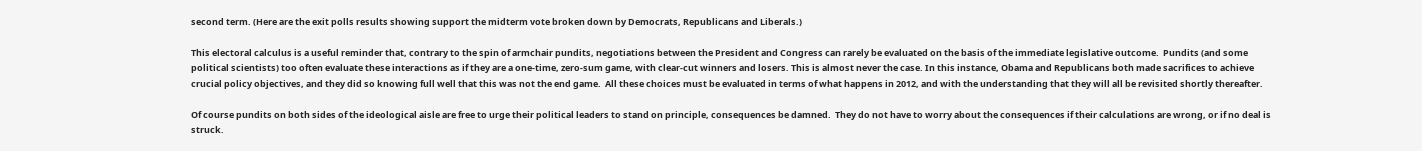second term. (Here are the exit polls results showing support the midterm vote broken down by Democrats, Republicans and Liberals.)

This electoral calculus is a useful reminder that, contrary to the spin of armchair pundits, negotiations between the President and Congress can rarely be evaluated on the basis of the immediate legislative outcome.  Pundits (and some political scientists) too often evaluate these interactions as if they are a one-time, zero-sum game, with clear-cut winners and losers. This is almost never the case. In this instance, Obama and Republicans both made sacrifices to achieve crucial policy objectives, and they did so knowing full well that this was not the end game.  All these choices must be evaluated in terms of what happens in 2012, and with the understanding that they will all be revisited shortly thereafter.

Of course pundits on both sides of the ideological aisle are free to urge their political leaders to stand on principle, consequences be damned.  They do not have to worry about the consequences if their calculations are wrong, or if no deal is struck.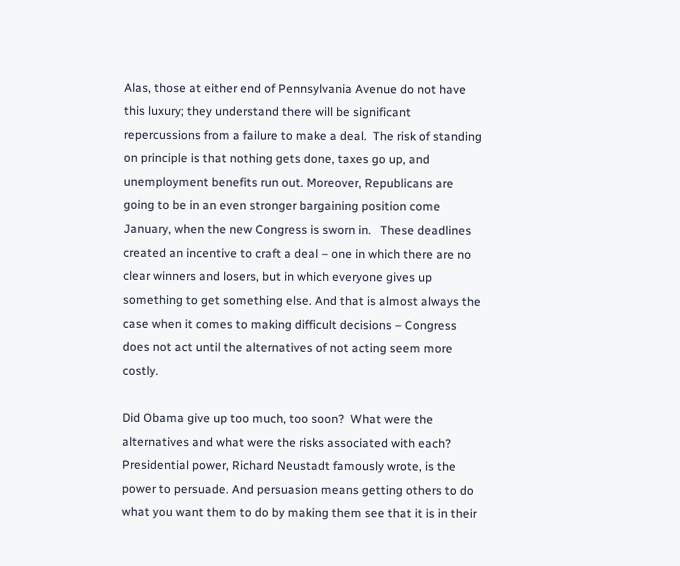Alas, those at either end of Pennsylvania Avenue do not have this luxury; they understand there will be significant repercussions from a failure to make a deal.  The risk of standing on principle is that nothing gets done, taxes go up, and unemployment benefits run out. Moreover, Republicans are going to be in an even stronger bargaining position come January, when the new Congress is sworn in.   These deadlines created an incentive to craft a deal – one in which there are no clear winners and losers, but in which everyone gives up something to get something else. And that is almost always the case when it comes to making difficult decisions – Congress does not act until the alternatives of not acting seem more costly.

Did Obama give up too much, too soon?  What were the alternatives and what were the risks associated with each? Presidential power, Richard Neustadt famously wrote, is the power to persuade. And persuasion means getting others to do what you want them to do by making them see that it is in their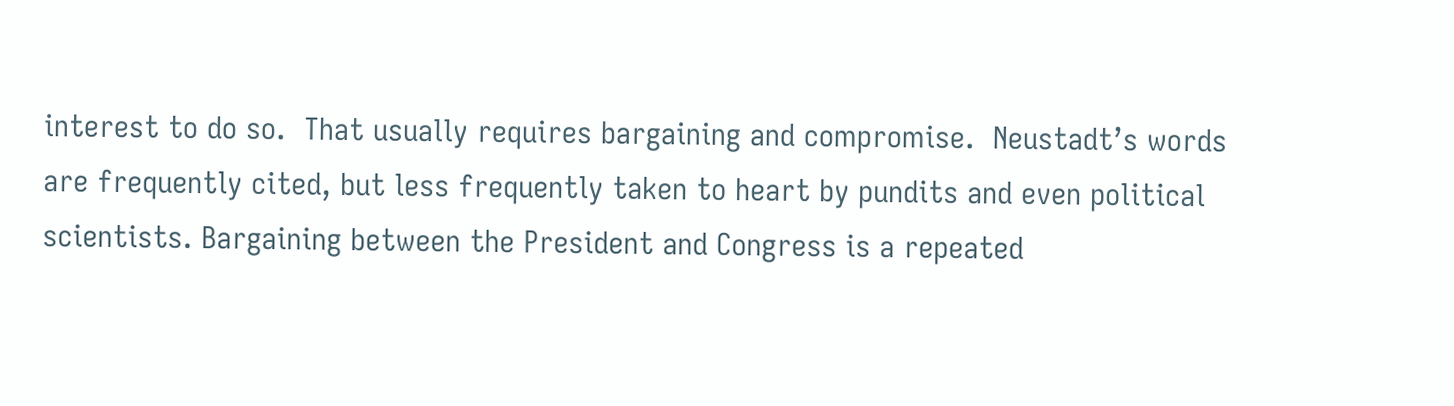interest to do so.  That usually requires bargaining and compromise.  Neustadt’s words are frequently cited, but less frequently taken to heart by pundits and even political scientists. Bargaining between the President and Congress is a repeated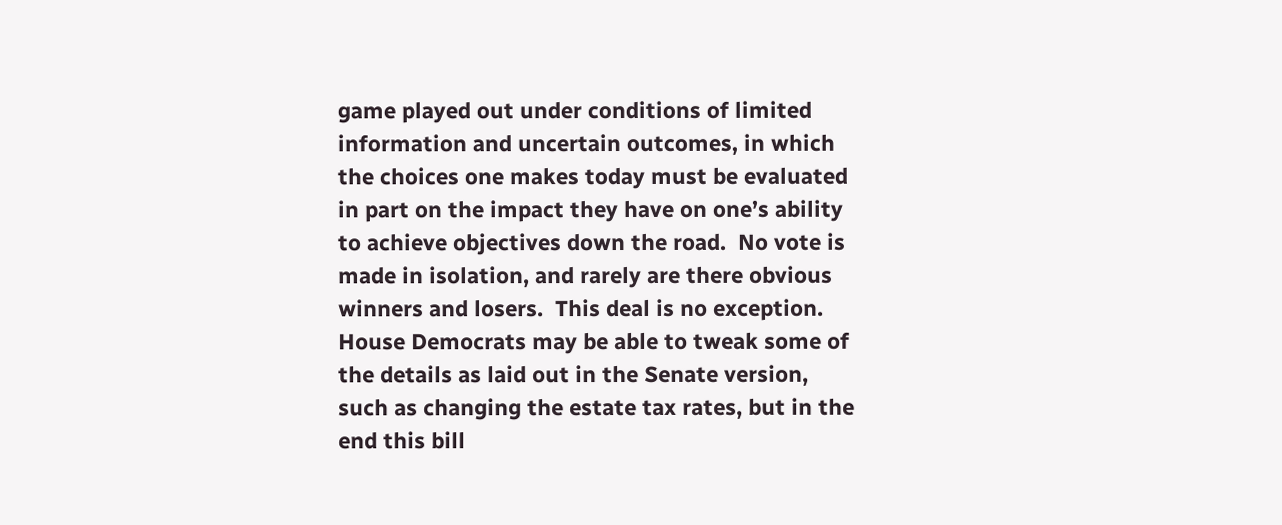game played out under conditions of limited information and uncertain outcomes, in which the choices one makes today must be evaluated in part on the impact they have on one’s ability to achieve objectives down the road.  No vote is made in isolation, and rarely are there obvious winners and losers.  This deal is no exception.  House Democrats may be able to tweak some of the details as laid out in the Senate version, such as changing the estate tax rates, but in the end this bill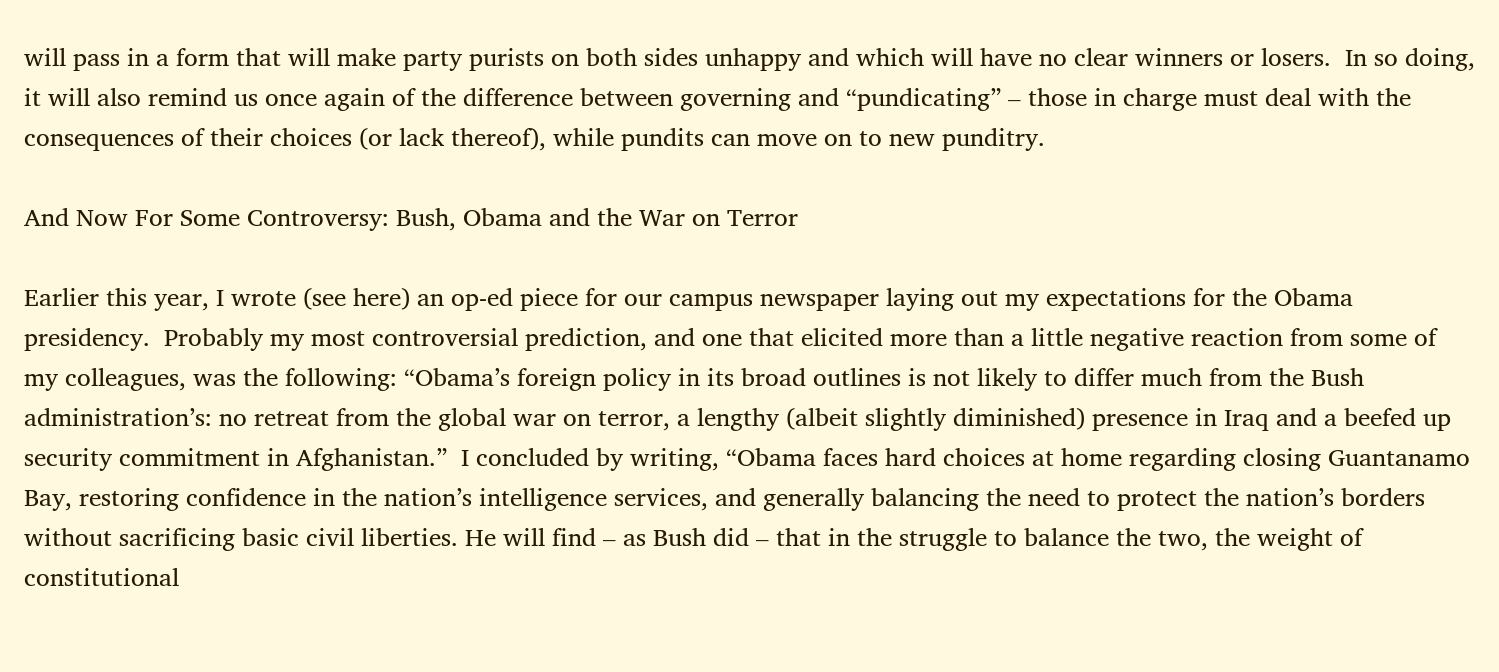will pass in a form that will make party purists on both sides unhappy and which will have no clear winners or losers.  In so doing, it will also remind us once again of the difference between governing and “pundicating” – those in charge must deal with the consequences of their choices (or lack thereof), while pundits can move on to new punditry.

And Now For Some Controversy: Bush, Obama and the War on Terror

Earlier this year, I wrote (see here) an op-ed piece for our campus newspaper laying out my expectations for the Obama presidency.  Probably my most controversial prediction, and one that elicited more than a little negative reaction from some of my colleagues, was the following: “Obama’s foreign policy in its broad outlines is not likely to differ much from the Bush administration’s: no retreat from the global war on terror, a lengthy (albeit slightly diminished) presence in Iraq and a beefed up security commitment in Afghanistan.”  I concluded by writing, “Obama faces hard choices at home regarding closing Guantanamo Bay, restoring confidence in the nation’s intelligence services, and generally balancing the need to protect the nation’s borders without sacrificing basic civil liberties. He will find – as Bush did – that in the struggle to balance the two, the weight of constitutional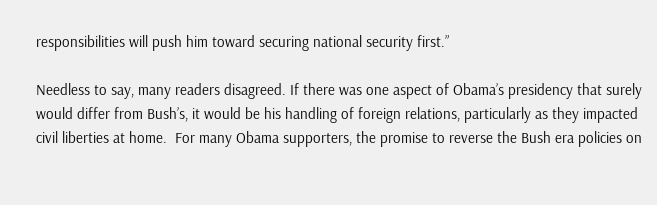responsibilities will push him toward securing national security first.”

Needless to say, many readers disagreed. If there was one aspect of Obama’s presidency that surely would differ from Bush’s, it would be his handling of foreign relations, particularly as they impacted civil liberties at home.  For many Obama supporters, the promise to reverse the Bush era policies on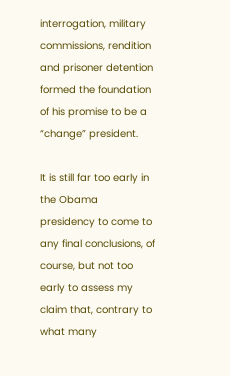interrogation, military commissions, rendition and prisoner detention formed the foundation of his promise to be a “change” president.

It is still far too early in the Obama presidency to come to any final conclusions, of course, but not too early to assess my claim that, contrary to what many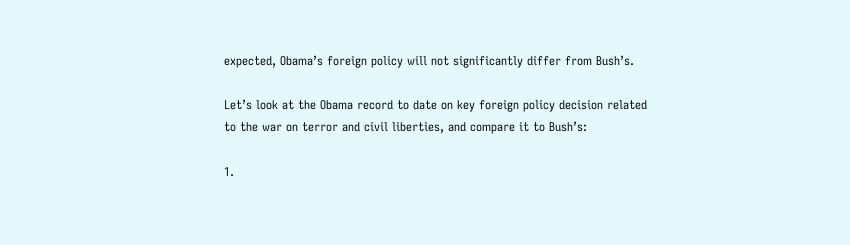expected, Obama’s foreign policy will not significantly differ from Bush’s.

Let’s look at the Obama record to date on key foreign policy decision related to the war on terror and civil liberties, and compare it to Bush’s:

1.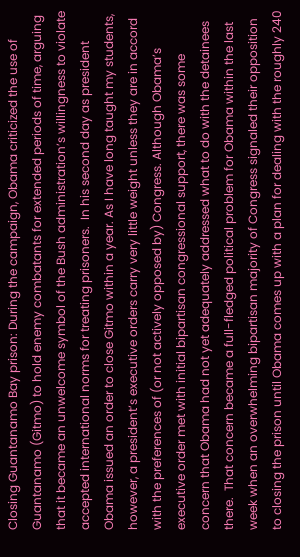Closing Guantanamo Bay prison: During the campaign, Obama criticized the use of Guantanamo (Gitmo) to hold enemy combatants for extended periods of time, arguing that it became an unwelcome symbol of the Bush administration’s willingness to violate accepted international norms for treating prisoners.  In his second day as president Obama issued an order to close Gitmo within a year. As I have long taught my students, however, a president’s executive orders carry very little weight unless they are in accord with the preferences of (or not actively opposed by) Congress. Although Obama’s executive order met with initial bipartisan congressional support, there was some concern that Obama had not yet adequately addressed what to do with the detainees there.  That concern became a full-fledged political problem for Obama within the last week when an overwhelming bipartisan majority of Congress signaled their opposition to closing the prison until Obama comes up with a plan for dealing with the roughly 240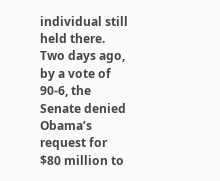individual still held there. Two days ago, by a vote of 90-6, the Senate denied Obama’s request for $80 million to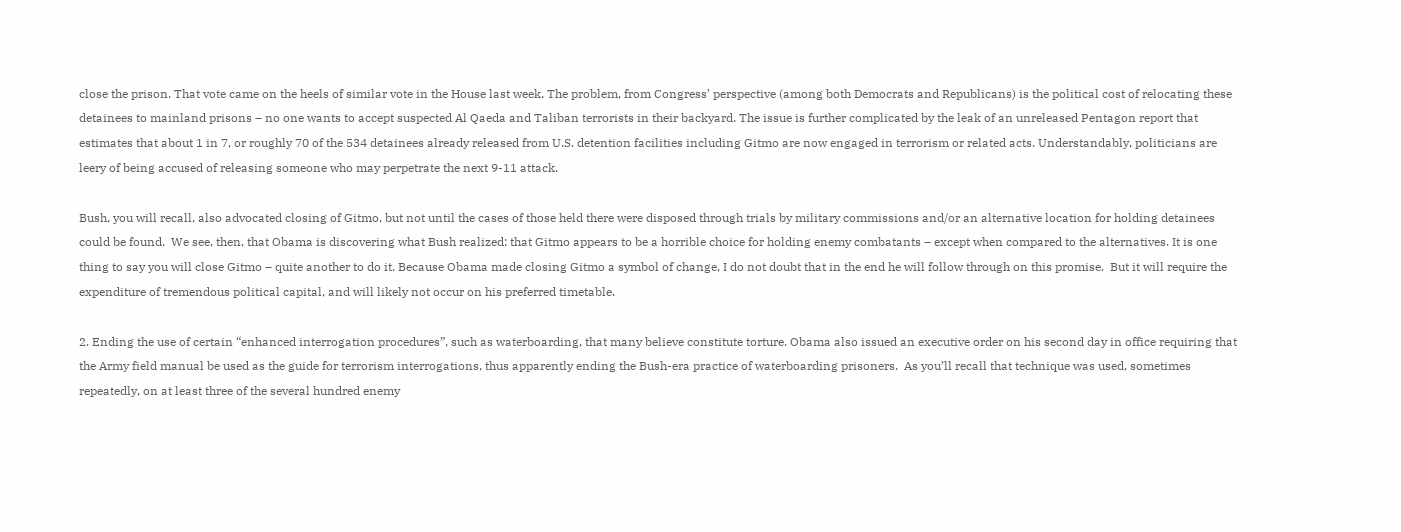close the prison. That vote came on the heels of similar vote in the House last week. The problem, from Congress’ perspective (among both Democrats and Republicans) is the political cost of relocating these detainees to mainland prisons – no one wants to accept suspected Al Qaeda and Taliban terrorists in their backyard. The issue is further complicated by the leak of an unreleased Pentagon report that estimates that about 1 in 7, or roughly 70 of the 534 detainees already released from U.S. detention facilities including Gitmo are now engaged in terrorism or related acts. Understandably, politicians are leery of being accused of releasing someone who may perpetrate the next 9-11 attack.

Bush, you will recall, also advocated closing of Gitmo, but not until the cases of those held there were disposed through trials by military commissions and/or an alternative location for holding detainees could be found.  We see, then, that Obama is discovering what Bush realized: that Gitmo appears to be a horrible choice for holding enemy combatants – except when compared to the alternatives. It is one thing to say you will close Gitmo – quite another to do it. Because Obama made closing Gitmo a symbol of change, I do not doubt that in the end he will follow through on this promise.  But it will require the expenditure of tremendous political capital, and will likely not occur on his preferred timetable.

2. Ending the use of certain “enhanced interrogation procedures”, such as waterboarding, that many believe constitute torture. Obama also issued an executive order on his second day in office requiring that the Army field manual be used as the guide for terrorism interrogations, thus apparently ending the Bush-era practice of waterboarding prisoners.  As you’ll recall that technique was used, sometimes repeatedly, on at least three of the several hundred enemy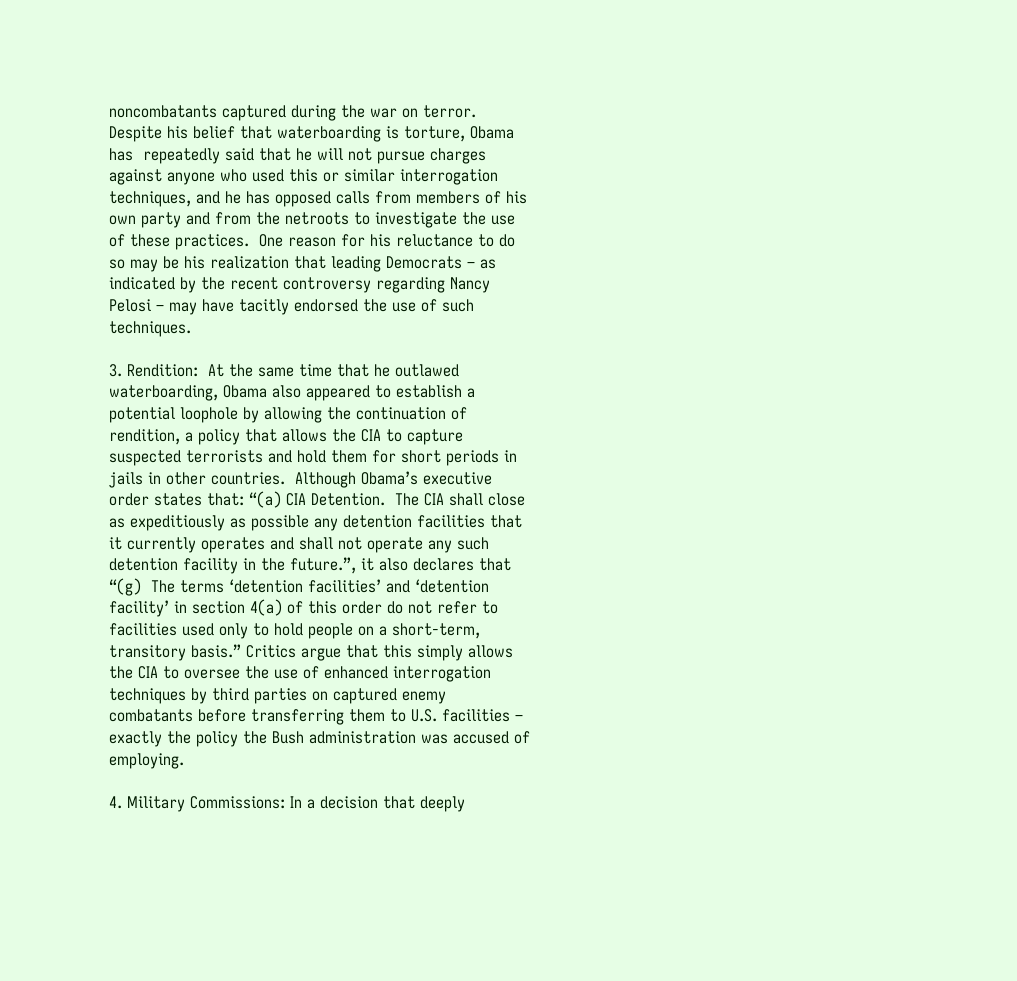noncombatants captured during the war on terror.  Despite his belief that waterboarding is torture, Obama has  repeatedly said that he will not pursue charges against anyone who used this or similar interrogation techniques, and he has opposed calls from members of his own party and from the netroots to investigate the use of these practices.  One reason for his reluctance to do so may be his realization that leading Democrats – as indicated by the recent controversy regarding Nancy Pelosi – may have tacitly endorsed the use of such techniques.

3. Rendition:  At the same time that he outlawed waterboarding, Obama also appeared to establish a potential loophole by allowing the continuation of rendition, a policy that allows the CIA to capture suspected terrorists and hold them for short periods in jails in other countries.  Although Obama’s executive order states that: “(a) CIA Detention.  The CIA shall close as expeditiously as possible any detention facilities that it currently operates and shall not operate any such detention facility in the future.”, it also declares that “(g)  The terms ‘detention facilities’ and ‘detention facility’ in section 4(a) of this order do not refer to facilities used only to hold people on a short-term, transitory basis.” Critics argue that this simply allows the CIA to oversee the use of enhanced interrogation techniques by third parties on captured enemy combatants before transferring them to U.S. facilities – exactly the policy the Bush administration was accused of employing.

4. Military Commissions: In a decision that deeply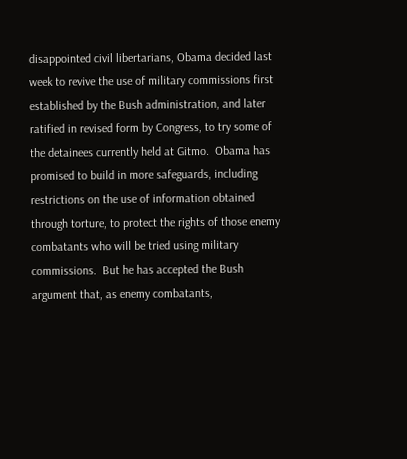disappointed civil libertarians, Obama decided last week to revive the use of military commissions first established by the Bush administration, and later ratified in revised form by Congress, to try some of the detainees currently held at Gitmo.  Obama has promised to build in more safeguards, including restrictions on the use of information obtained through torture, to protect the rights of those enemy combatants who will be tried using military commissions.  But he has accepted the Bush argument that, as enemy combatants,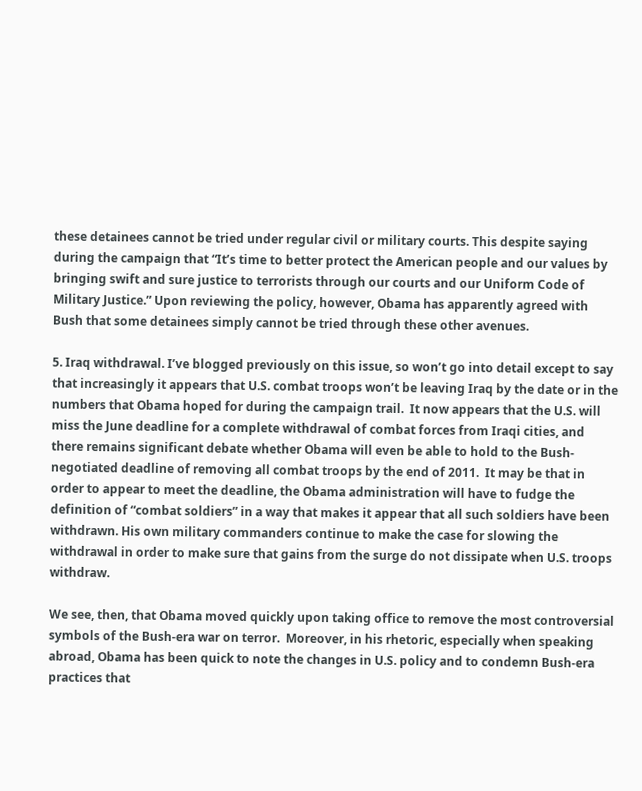these detainees cannot be tried under regular civil or military courts. This despite saying during the campaign that “It’s time to better protect the American people and our values by bringing swift and sure justice to terrorists through our courts and our Uniform Code of Military Justice.” Upon reviewing the policy, however, Obama has apparently agreed with Bush that some detainees simply cannot be tried through these other avenues.

5. Iraq withdrawal. I’ve blogged previously on this issue, so won’t go into detail except to say that increasingly it appears that U.S. combat troops won’t be leaving Iraq by the date or in the numbers that Obama hoped for during the campaign trail.  It now appears that the U.S. will miss the June deadline for a complete withdrawal of combat forces from Iraqi cities, and there remains significant debate whether Obama will even be able to hold to the Bush-negotiated deadline of removing all combat troops by the end of 2011.  It may be that in order to appear to meet the deadline, the Obama administration will have to fudge the definition of “combat soldiers” in a way that makes it appear that all such soldiers have been withdrawn. His own military commanders continue to make the case for slowing the withdrawal in order to make sure that gains from the surge do not dissipate when U.S. troops withdraw.

We see, then, that Obama moved quickly upon taking office to remove the most controversial symbols of the Bush-era war on terror.  Moreover, in his rhetoric, especially when speaking abroad, Obama has been quick to note the changes in U.S. policy and to condemn Bush-era practices that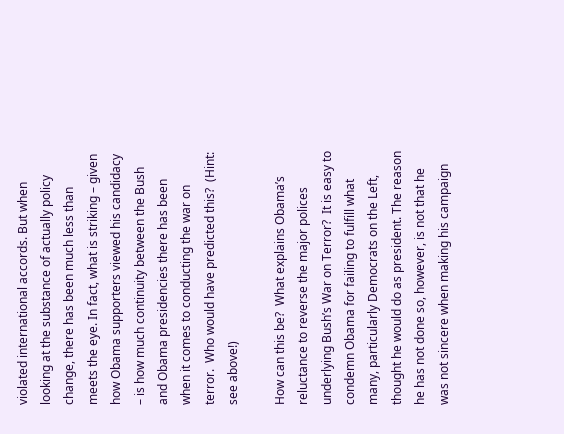violated international accords. But when looking at the substance of actually policy change, there has been much less than meets the eye. In fact, what is striking – given how Obama supporters viewed his candidacy – is how much continuity between the Bush and Obama presidencies there has been when it comes to conducting the war on terror.  Who would have predicted this?  (Hint: see above!)

How can this be?  What explains Obama’s reluctance to reverse the major polices underlying Bush’s War on Terror?  It is easy to condemn Obama for failing to fulfill what many, particularly Democrats on the Left, thought he would do as president. The reason he has not done so, however, is not that he was not sincere when making his campaign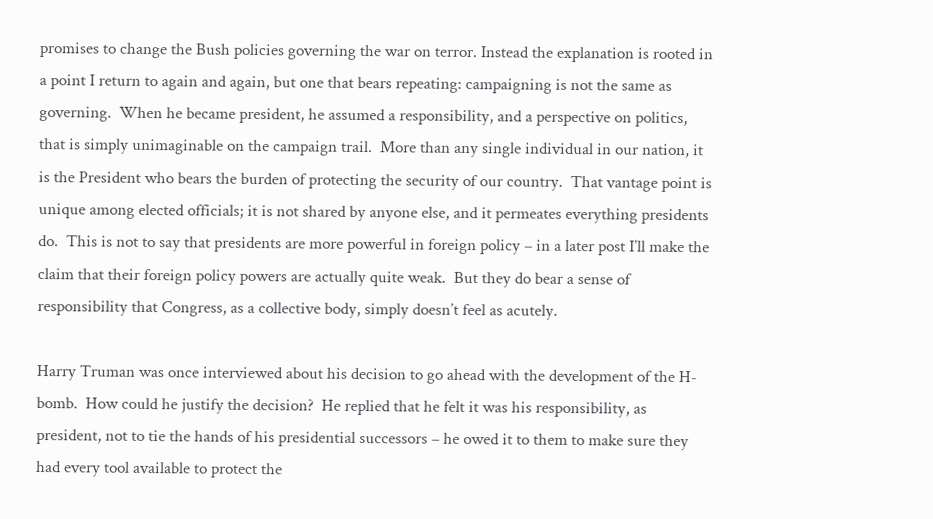promises to change the Bush policies governing the war on terror. Instead the explanation is rooted in a point I return to again and again, but one that bears repeating: campaigning is not the same as governing.  When he became president, he assumed a responsibility, and a perspective on politics, that is simply unimaginable on the campaign trail.  More than any single individual in our nation, it is the President who bears the burden of protecting the security of our country.  That vantage point is unique among elected officials; it is not shared by anyone else, and it permeates everything presidents do.  This is not to say that presidents are more powerful in foreign policy – in a later post I’ll make the claim that their foreign policy powers are actually quite weak.  But they do bear a sense of responsibility that Congress, as a collective body, simply doesn’t feel as acutely.

Harry Truman was once interviewed about his decision to go ahead with the development of the H-bomb.  How could he justify the decision?  He replied that he felt it was his responsibility, as president, not to tie the hands of his presidential successors – he owed it to them to make sure they had every tool available to protect the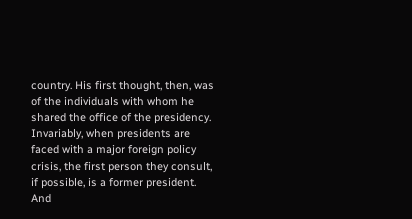country. His first thought, then, was of the individuals with whom he shared the office of the presidency. Invariably, when presidents are faced with a major foreign policy crisis, the first person they consult, if possible, is a former president.  And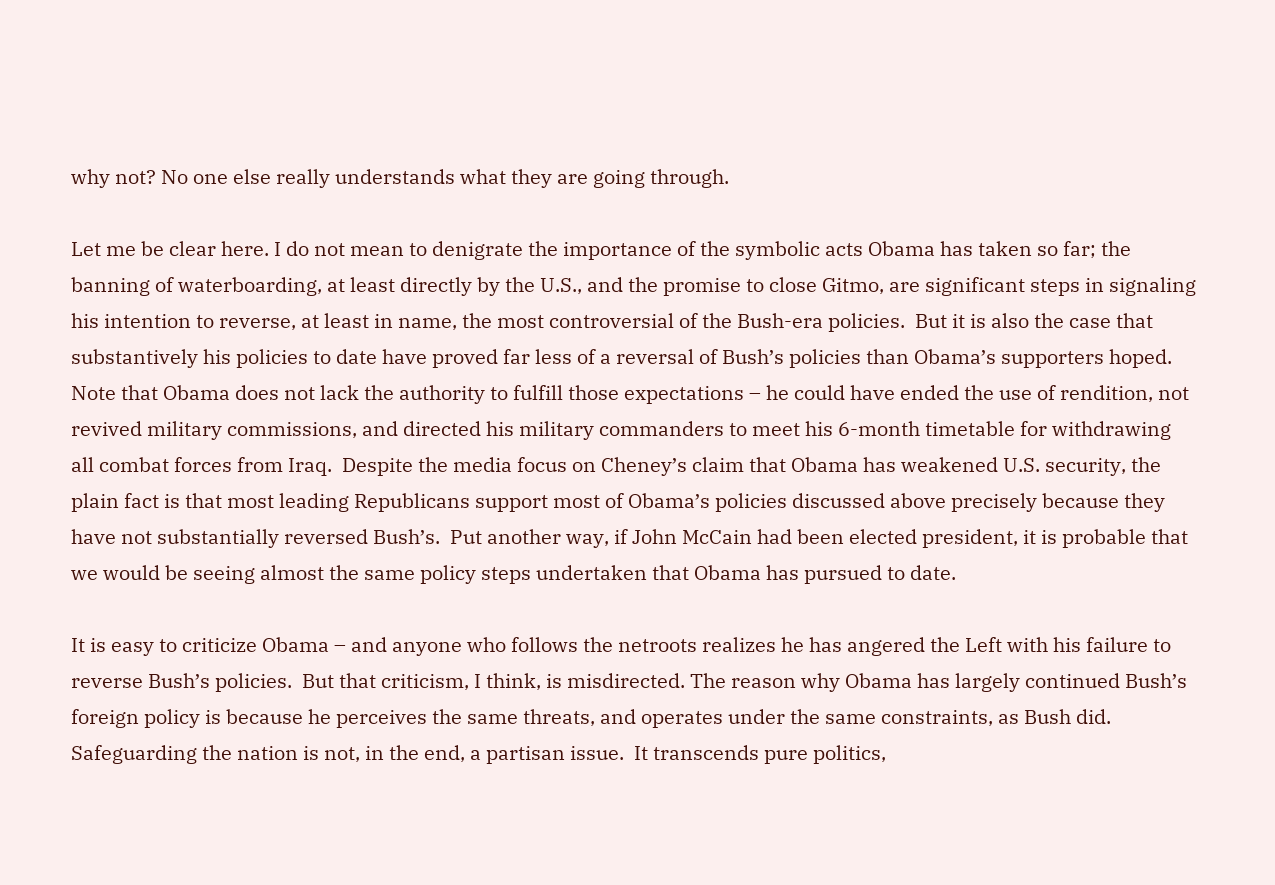why not? No one else really understands what they are going through.

Let me be clear here. I do not mean to denigrate the importance of the symbolic acts Obama has taken so far; the banning of waterboarding, at least directly by the U.S., and the promise to close Gitmo, are significant steps in signaling his intention to reverse, at least in name, the most controversial of the Bush-era policies.  But it is also the case that substantively his policies to date have proved far less of a reversal of Bush’s policies than Obama’s supporters hoped.  Note that Obama does not lack the authority to fulfill those expectations – he could have ended the use of rendition, not revived military commissions, and directed his military commanders to meet his 6-month timetable for withdrawing all combat forces from Iraq.  Despite the media focus on Cheney’s claim that Obama has weakened U.S. security, the plain fact is that most leading Republicans support most of Obama’s policies discussed above precisely because they have not substantially reversed Bush’s.  Put another way, if John McCain had been elected president, it is probable that we would be seeing almost the same policy steps undertaken that Obama has pursued to date.

It is easy to criticize Obama – and anyone who follows the netroots realizes he has angered the Left with his failure to reverse Bush’s policies.  But that criticism, I think, is misdirected. The reason why Obama has largely continued Bush’s foreign policy is because he perceives the same threats, and operates under the same constraints, as Bush did.  Safeguarding the nation is not, in the end, a partisan issue.  It transcends pure politics,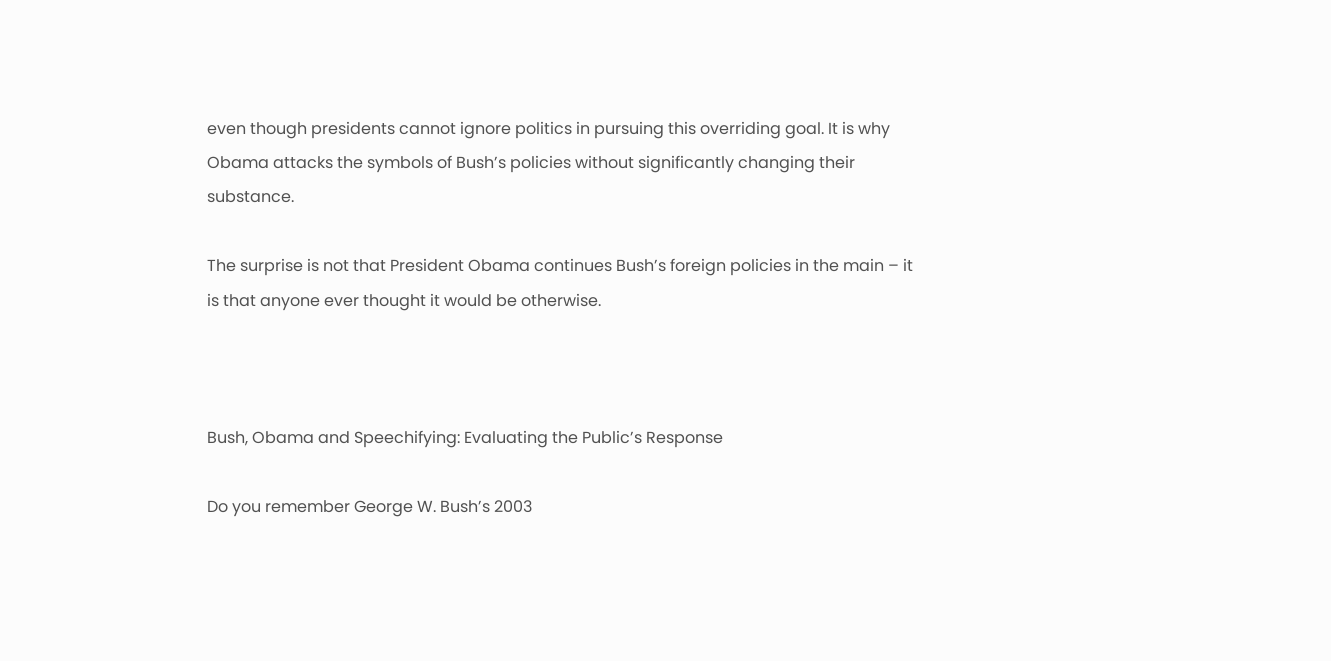even though presidents cannot ignore politics in pursuing this overriding goal. It is why Obama attacks the symbols of Bush’s policies without significantly changing their substance.

The surprise is not that President Obama continues Bush’s foreign policies in the main – it is that anyone ever thought it would be otherwise.



Bush, Obama and Speechifying: Evaluating the Public’s Response

Do you remember George W. Bush’s 2003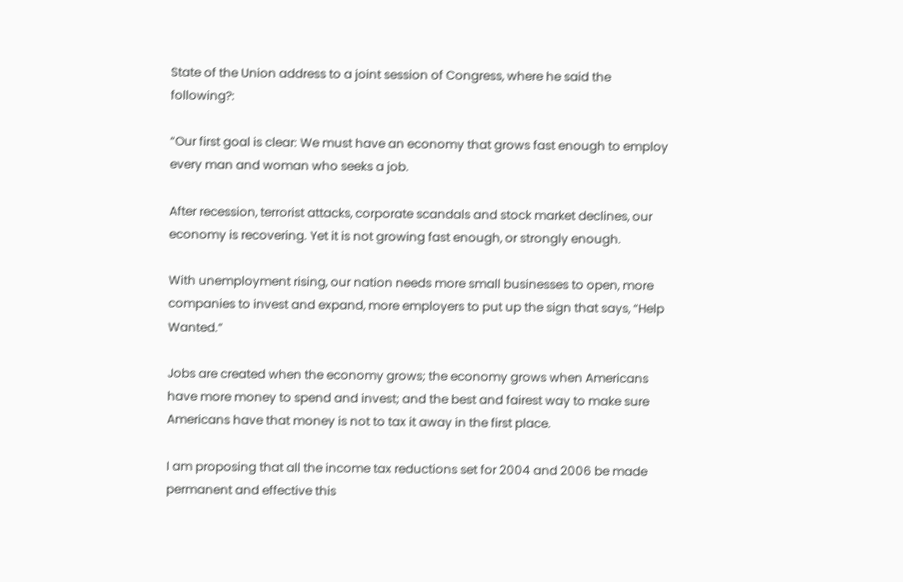State of the Union address to a joint session of Congress, where he said the following?:

“Our first goal is clear: We must have an economy that grows fast enough to employ every man and woman who seeks a job.

After recession, terrorist attacks, corporate scandals and stock market declines, our economy is recovering. Yet it is not growing fast enough, or strongly enough.

With unemployment rising, our nation needs more small businesses to open, more companies to invest and expand, more employers to put up the sign that says, “Help Wanted.”

Jobs are created when the economy grows; the economy grows when Americans have more money to spend and invest; and the best and fairest way to make sure Americans have that money is not to tax it away in the first place.

I am proposing that all the income tax reductions set for 2004 and 2006 be made permanent and effective this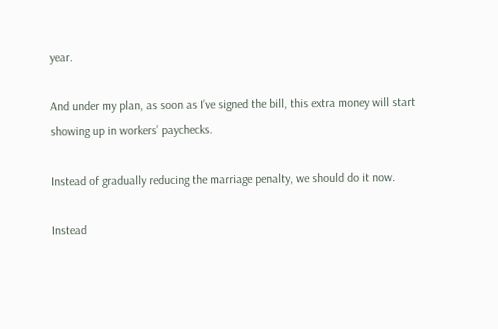year.

And under my plan, as soon as I’ve signed the bill, this extra money will start showing up in workers’ paychecks.

Instead of gradually reducing the marriage penalty, we should do it now.

Instead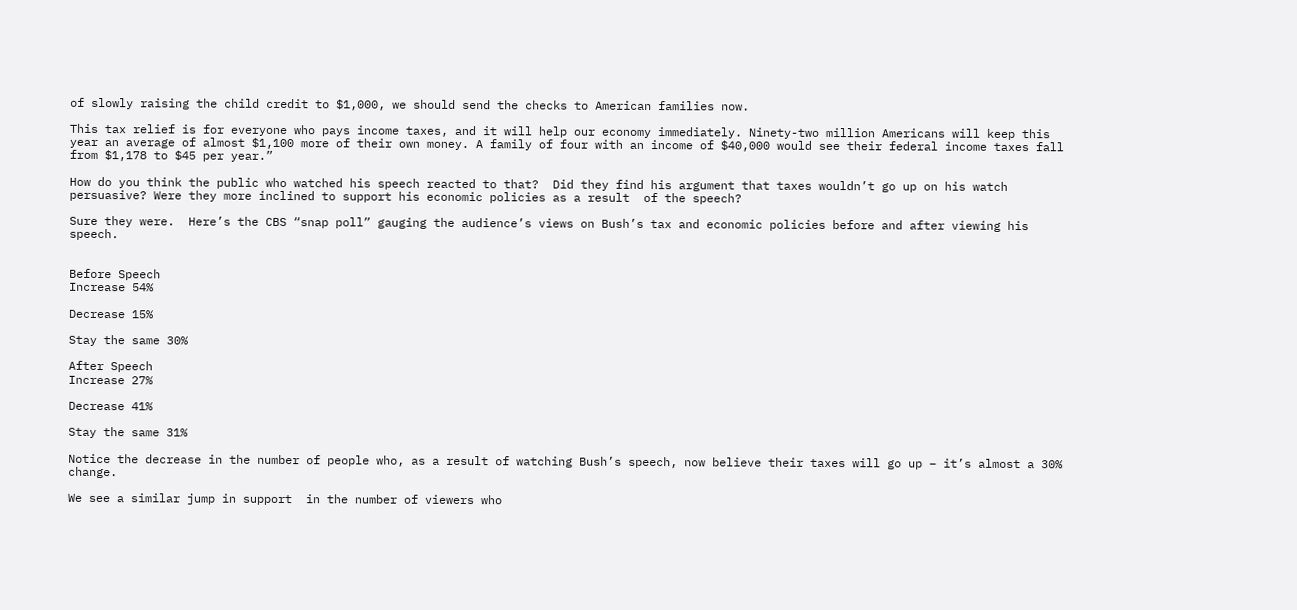of slowly raising the child credit to $1,000, we should send the checks to American families now.

This tax relief is for everyone who pays income taxes, and it will help our economy immediately. Ninety-two million Americans will keep this year an average of almost $1,100 more of their own money. A family of four with an income of $40,000 would see their federal income taxes fall from $1,178 to $45 per year.”

How do you think the public who watched his speech reacted to that?  Did they find his argument that taxes wouldn’t go up on his watch persuasive? Were they more inclined to support his economic policies as a result  of the speech?

Sure they were.  Here’s the CBS “snap poll” gauging the audience’s views on Bush’s tax and economic policies before and after viewing his speech.


Before Speech
Increase 54%

Decrease 15%

Stay the same 30%

After Speech
Increase 27%

Decrease 41%

Stay the same 31%

Notice the decrease in the number of people who, as a result of watching Bush’s speech, now believe their taxes will go up – it’s almost a 30% change.

We see a similar jump in support  in the number of viewers who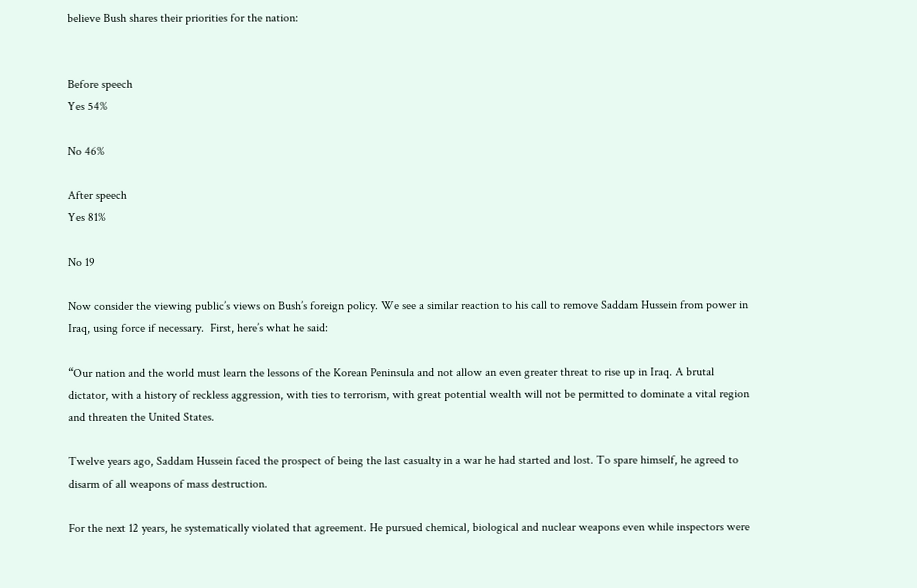believe Bush shares their priorities for the nation:


Before speech
Yes 54%

No 46%

After speech
Yes 81%

No 19

Now consider the viewing public’s views on Bush’s foreign policy. We see a similar reaction to his call to remove Saddam Hussein from power in Iraq, using force if necessary.  First, here’s what he said:

“Our nation and the world must learn the lessons of the Korean Peninsula and not allow an even greater threat to rise up in Iraq. A brutal dictator, with a history of reckless aggression, with ties to terrorism, with great potential wealth will not be permitted to dominate a vital region and threaten the United States.

Twelve years ago, Saddam Hussein faced the prospect of being the last casualty in a war he had started and lost. To spare himself, he agreed to disarm of all weapons of mass destruction.

For the next 12 years, he systematically violated that agreement. He pursued chemical, biological and nuclear weapons even while inspectors were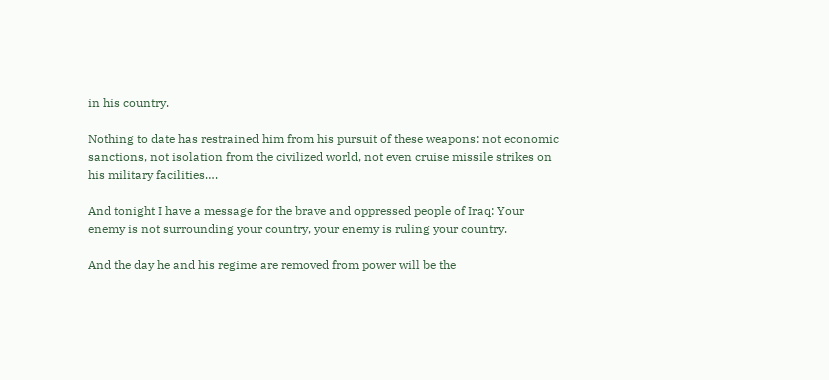in his country.

Nothing to date has restrained him from his pursuit of these weapons: not economic sanctions, not isolation from the civilized world, not even cruise missile strikes on his military facilities….

And tonight I have a message for the brave and oppressed people of Iraq: Your enemy is not surrounding your country, your enemy is ruling your country.

And the day he and his regime are removed from power will be the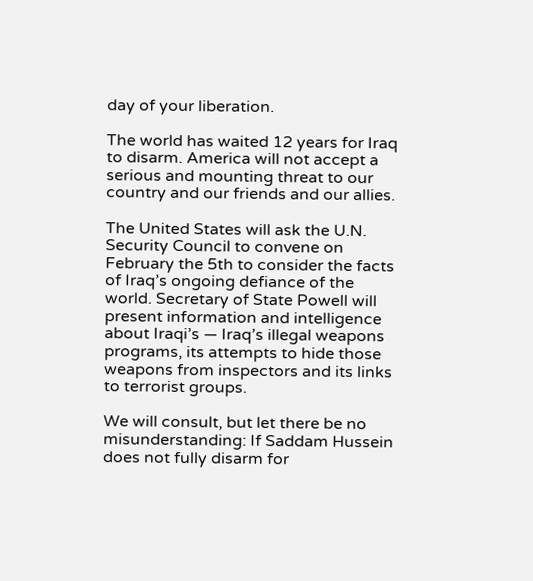day of your liberation.

The world has waited 12 years for Iraq to disarm. America will not accept a serious and mounting threat to our country and our friends and our allies.

The United States will ask the U.N. Security Council to convene on February the 5th to consider the facts of Iraq’s ongoing defiance of the world. Secretary of State Powell will present information and intelligence about Iraqi’s — Iraq’s illegal weapons programs, its attempts to hide those weapons from inspectors and its links to terrorist groups.

We will consult, but let there be no misunderstanding: If Saddam Hussein does not fully disarm for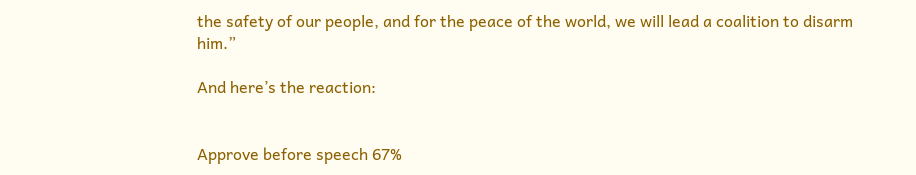the safety of our people, and for the peace of the world, we will lead a coalition to disarm him.”

And here’s the reaction:


Approve before speech 67%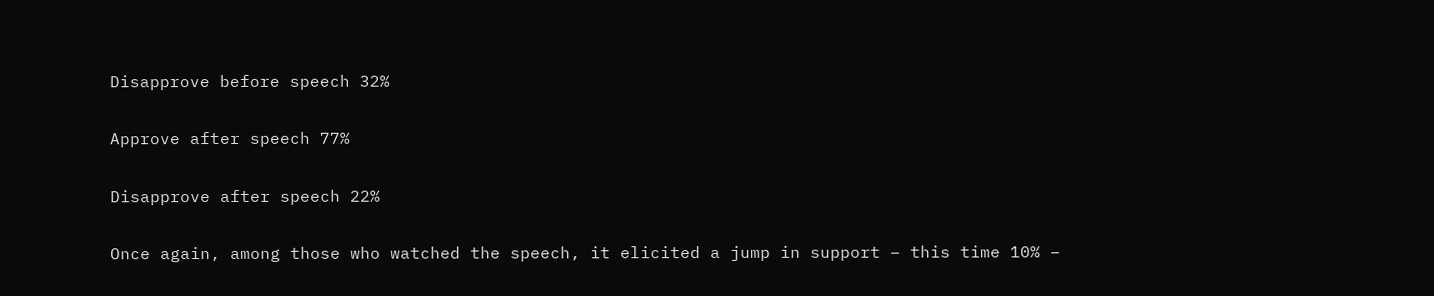Disapprove before speech 32%

Approve after speech 77%

Disapprove after speech 22%

Once again, among those who watched the speech, it elicited a jump in support – this time 10% –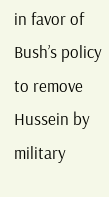in favor of Bush’s policy to remove Hussein by military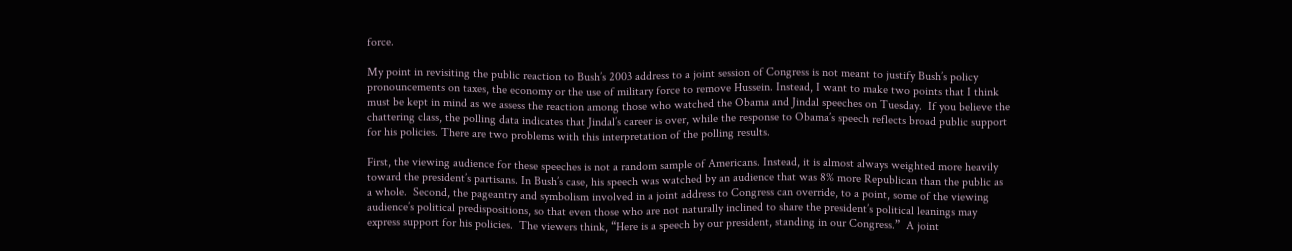force.

My point in revisiting the public reaction to Bush’s 2003 address to a joint session of Congress is not meant to justify Bush’s policy pronouncements on taxes, the economy or the use of military force to remove Hussein. Instead, I want to make two points that I think must be kept in mind as we assess the reaction among those who watched the Obama and Jindal speeches on Tuesday.  If you believe the chattering class, the polling data indicates that Jindal’s career is over, while the response to Obama’s speech reflects broad public support for his policies. There are two problems with this interpretation of the polling results.

First, the viewing audience for these speeches is not a random sample of Americans. Instead, it is almost always weighted more heavily toward the president’s partisans. In Bush’s case, his speech was watched by an audience that was 8% more Republican than the public as a whole.  Second, the pageantry and symbolism involved in a joint address to Congress can override, to a point, some of the viewing audience’s political predispositions, so that even those who are not naturally inclined to share the president’s political leanings may express support for his policies.  The viewers think, “Here is a speech by our president, standing in our Congress.”  A joint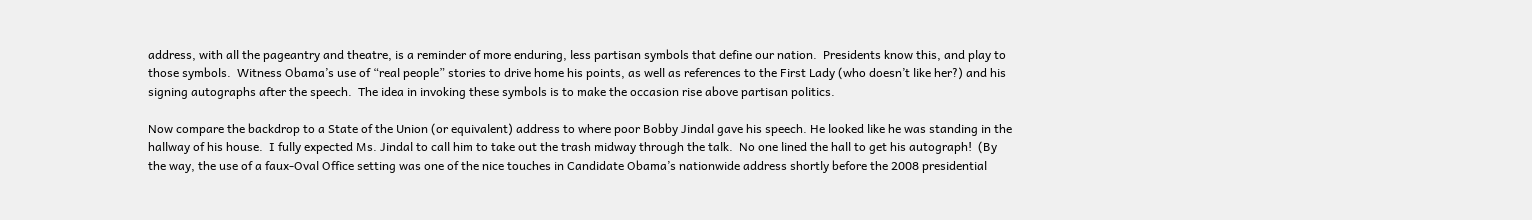address, with all the pageantry and theatre, is a reminder of more enduring, less partisan symbols that define our nation.  Presidents know this, and play to those symbols.  Witness Obama’s use of “real people” stories to drive home his points, as well as references to the First Lady (who doesn’t like her?) and his signing autographs after the speech.  The idea in invoking these symbols is to make the occasion rise above partisan politics.

Now compare the backdrop to a State of the Union (or equivalent) address to where poor Bobby Jindal gave his speech. He looked like he was standing in the hallway of his house.  I fully expected Ms. Jindal to call him to take out the trash midway through the talk.  No one lined the hall to get his autograph!  (By the way, the use of a faux-Oval Office setting was one of the nice touches in Candidate Obama’s nationwide address shortly before the 2008 presidential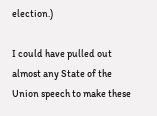election.)

I could have pulled out almost any State of the Union speech to make these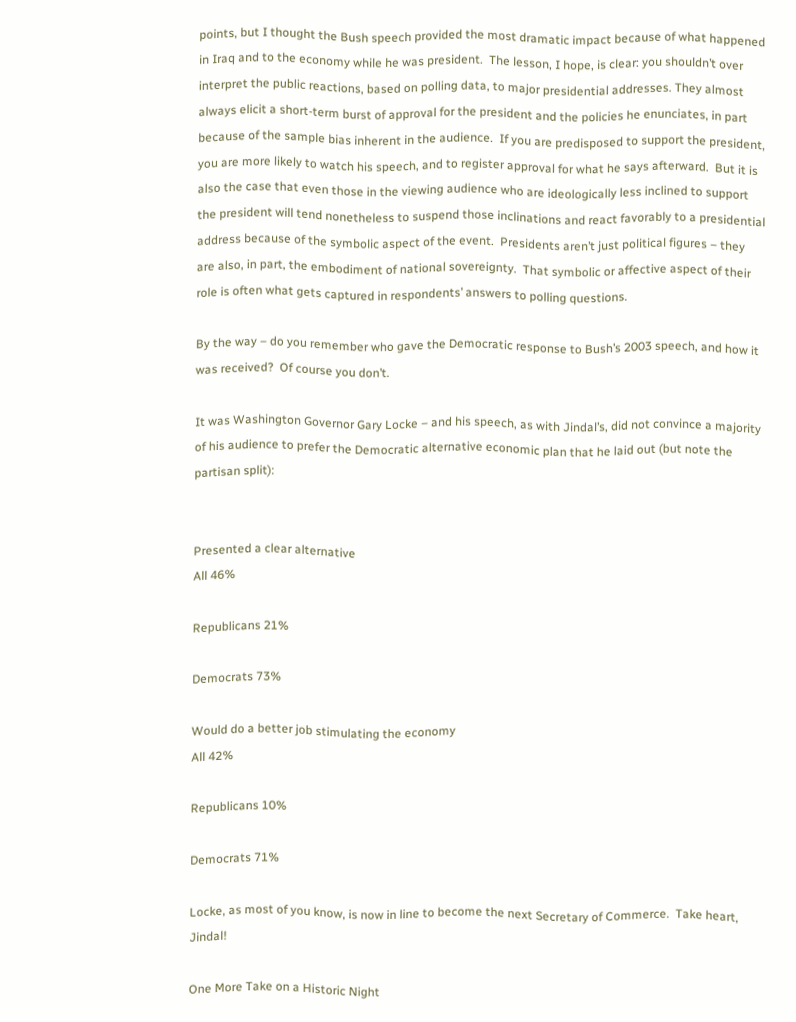points, but I thought the Bush speech provided the most dramatic impact because of what happened in Iraq and to the economy while he was president.  The lesson, I hope, is clear: you shouldn’t over interpret the public reactions, based on polling data, to major presidential addresses. They almost always elicit a short-term burst of approval for the president and the policies he enunciates, in part because of the sample bias inherent in the audience.  If you are predisposed to support the president, you are more likely to watch his speech, and to register approval for what he says afterward.  But it is also the case that even those in the viewing audience who are ideologically less inclined to support the president will tend nonetheless to suspend those inclinations and react favorably to a presidential address because of the symbolic aspect of the event.  Presidents aren’t just political figures – they are also, in part, the embodiment of national sovereignty.  That symbolic or affective aspect of their role is often what gets captured in respondents’ answers to polling questions.

By the way – do you remember who gave the Democratic response to Bush’s 2003 speech, and how it was received?  Of course you don’t.

It was Washington Governor Gary Locke – and his speech, as with Jindal’s, did not convince a majority of his audience to prefer the Democratic alternative economic plan that he laid out (but note the partisan split):


Presented a clear alternative
All 46%

Republicans 21%

Democrats 73%

Would do a better job stimulating the economy
All 42%

Republicans 10%

Democrats 71%

Locke, as most of you know, is now in line to become the next Secretary of Commerce.  Take heart, Jindal!

One More Take on a Historic Night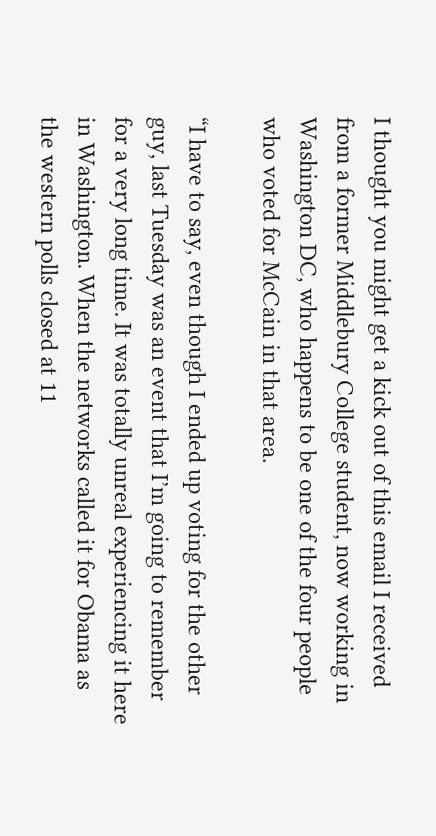I thought you might get a kick out of this email I received from a former Middlebury College student, now working in Washington DC, who happens to be one of the four people who voted for McCain in that area.

“I have to say, even though I ended up voting for the other guy, last Tuesday was an event that I’m going to remember for a very long time. It was totally unreal experiencing it here in Washington. When the networks called it for Obama as the western polls closed at 11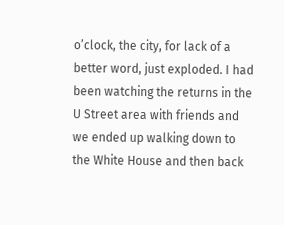o’clock, the city, for lack of a better word, just exploded. I had been watching the returns in the U Street area with friends and we ended up walking down to the White House and then back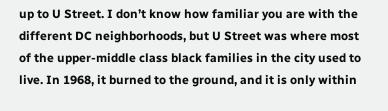up to U Street. I don’t know how familiar you are with the different DC neighborhoods, but U Street was where most of the upper-middle class black families in the city used to live. In 1968, it burned to the ground, and it is only within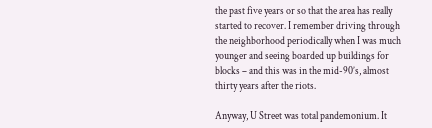the past five years or so that the area has really started to recover. I remember driving through the neighborhood periodically when I was much younger and seeing boarded up buildings for blocks – and this was in the mid-90’s, almost thirty years after the riots.

Anyway, U Street was total pandemonium. It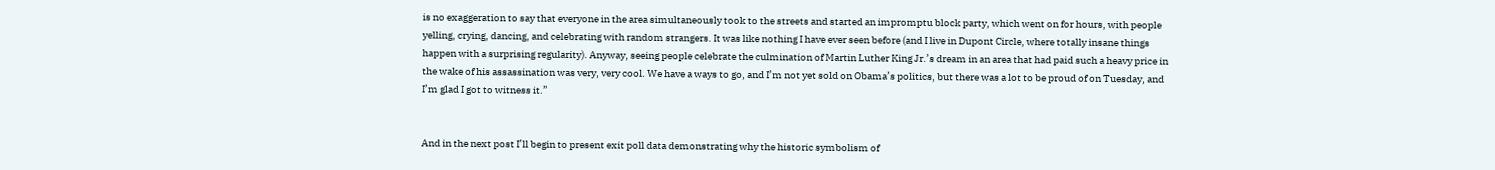is no exaggeration to say that everyone in the area simultaneously took to the streets and started an impromptu block party, which went on for hours, with people yelling, crying, dancing, and celebrating with random strangers. It was like nothing I have ever seen before (and I live in Dupont Circle, where totally insane things happen with a surprising regularity). Anyway, seeing people celebrate the culmination of Martin Luther King Jr.’s dream in an area that had paid such a heavy price in the wake of his assassination was very, very cool. We have a ways to go, and I’m not yet sold on Obama’s politics, but there was a lot to be proud of on Tuesday, and I’m glad I got to witness it.”


And in the next post I’ll begin to present exit poll data demonstrating why the historic symbolism of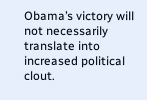Obama’s victory will not necessarily translate into increased political clout.